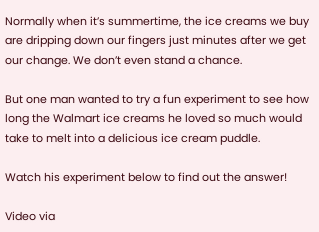Normally when it’s summertime, the ice creams we buy are dripping down our fingers just minutes after we get our change. We don’t even stand a chance.

But one man wanted to try a fun experiment to see how long the Walmart ice creams he loved so much would take to melt into a delicious ice cream puddle.

Watch his experiment below to find out the answer!

Video via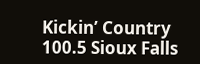Kickin’ Country 100.5 Sioux Falls